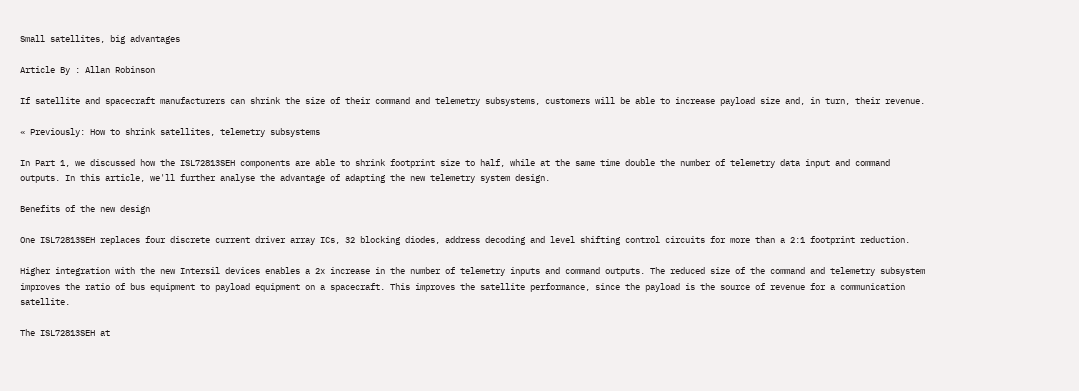Small satellites, big advantages

Article By : Allan Robinson

If satellite and spacecraft manufacturers can shrink the size of their command and telemetry subsystems, customers will be able to increase payload size and, in turn, their revenue.

« Previously: How to shrink satellites, telemetry subsystems

In Part 1, we discussed how the ISL72813SEH components are able to shrink footprint size to half, while at the same time double the number of telemetry data input and command outputs. In this article, we'll further analyse the advantage of adapting the new telemetry system design.

Benefits of the new design

One ISL72813SEH replaces four discrete current driver array ICs, 32 blocking diodes, address decoding and level shifting control circuits for more than a 2:1 footprint reduction.

Higher integration with the new Intersil devices enables a 2x increase in the number of telemetry inputs and command outputs. The reduced size of the command and telemetry subsystem improves the ratio of bus equipment to payload equipment on a spacecraft. This improves the satellite performance, since the payload is the source of revenue for a communication satellite.

The ISL72813SEH at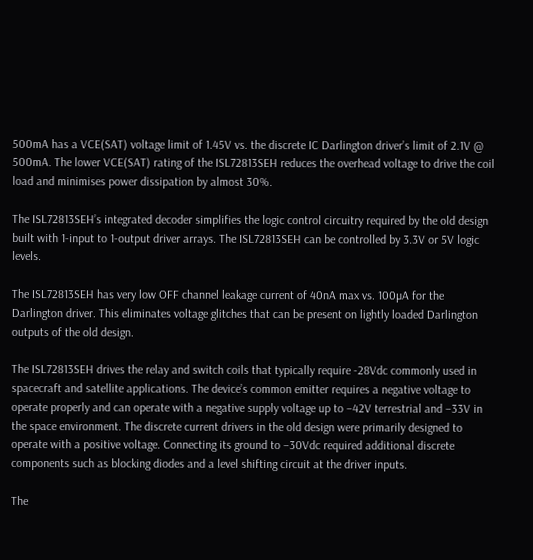500mA has a VCE(SAT) voltage limit of 1.45V vs. the discrete IC Darlington driver’s limit of 2.1V @ 500mA. The lower VCE(SAT) rating of the ISL72813SEH reduces the overhead voltage to drive the coil load and minimises power dissipation by almost 30%.

The ISL72813SEH’s integrated decoder simplifies the logic control circuitry required by the old design built with 1-input to 1-output driver arrays. The ISL72813SEH can be controlled by 3.3V or 5V logic levels.

The ISL72813SEH has very low OFF channel leakage current of 40nA max vs. 100µA for the Darlington driver. This eliminates voltage glitches that can be present on lightly loaded Darlington outputs of the old design.

The ISL72813SEH drives the relay and switch coils that typically require -28Vdc commonly used in spacecraft and satellite applications. The device’s common emitter requires a negative voltage to operate properly and can operate with a negative supply voltage up to −42V terrestrial and −33V in the space environment. The discrete current drivers in the old design were primarily designed to operate with a positive voltage. Connecting its ground to −30Vdc required additional discrete components such as blocking diodes and a level shifting circuit at the driver inputs.

The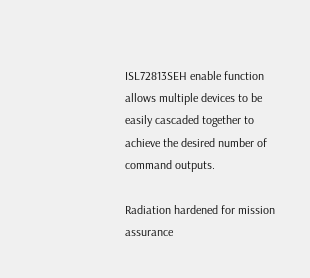ISL72813SEH enable function allows multiple devices to be easily cascaded together to achieve the desired number of command outputs.

Radiation hardened for mission assurance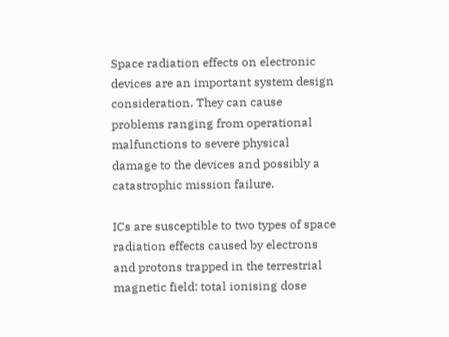Space radiation effects on electronic devices are an important system design consideration. They can cause problems ranging from operational malfunctions to severe physical damage to the devices and possibly a catastrophic mission failure.

ICs are susceptible to two types of space radiation effects caused by electrons and protons trapped in the terrestrial magnetic field: total ionising dose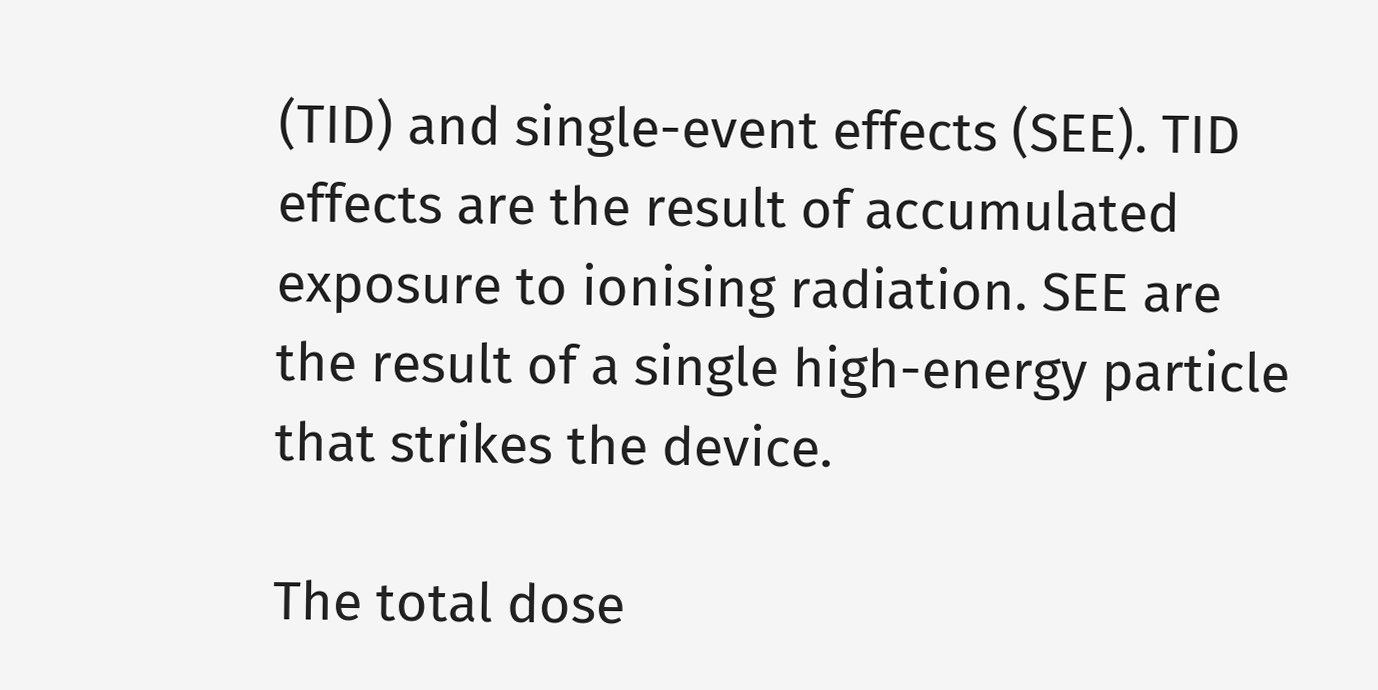(TID) and single-event effects (SEE). TID effects are the result of accumulated exposure to ionising radiation. SEE are the result of a single high-energy particle that strikes the device.

The total dose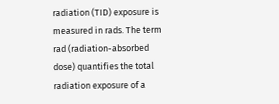radiation (TID) exposure is measured in rads. The term rad (radiation-absorbed dose) quantifies the total radiation exposure of a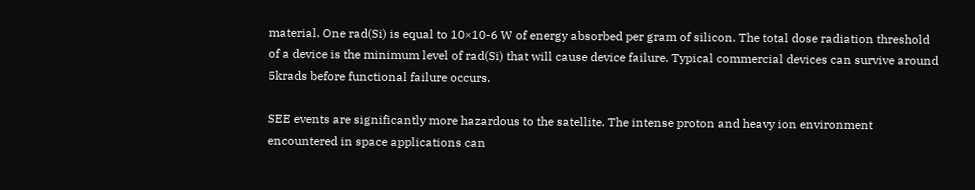material. One rad(Si) is equal to 10×10-6 W of energy absorbed per gram of silicon. The total dose radiation threshold of a device is the minimum level of rad(Si) that will cause device failure. Typical commercial devices can survive around 5krads before functional failure occurs.

SEE events are significantly more hazardous to the satellite. The intense proton and heavy ion environment encountered in space applications can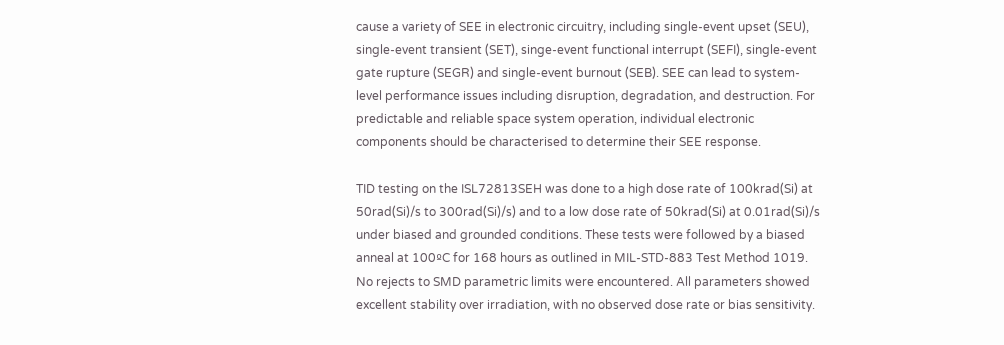cause a variety of SEE in electronic circuitry, including single-event upset (SEU), single-event transient (SET), singe-event functional interrupt (SEFI), single-event gate rupture (SEGR) and single-event burnout (SEB). SEE can lead to system-level performance issues including disruption, degradation, and destruction. For predictable and reliable space system operation, individual electronic components should be characterised to determine their SEE response.

TID testing on the ISL72813SEH was done to a high dose rate of 100krad(Si) at 50rad(Si)/s to 300rad(Si)/s) and to a low dose rate of 50krad(Si) at 0.01rad(Si)/s under biased and grounded conditions. These tests were followed by a biased anneal at 100ºC for 168 hours as outlined in MIL-STD-883 Test Method 1019. No rejects to SMD parametric limits were encountered. All parameters showed excellent stability over irradiation, with no observed dose rate or bias sensitivity.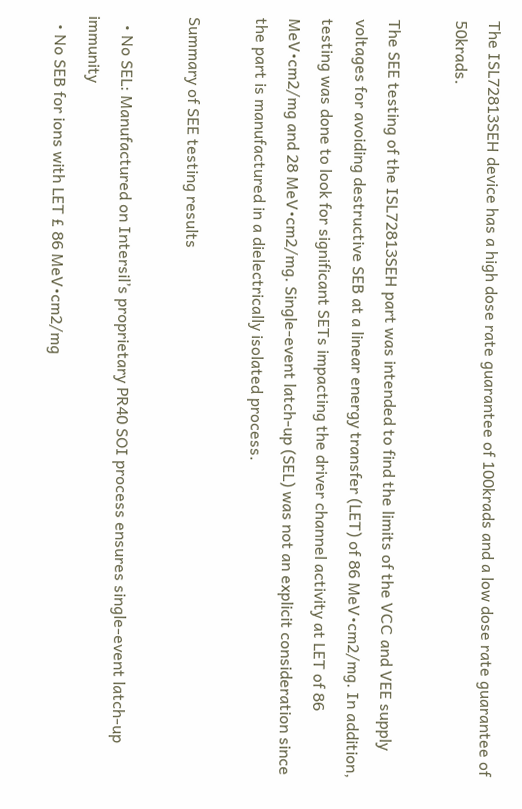The ISL72813SEH device has a high dose rate guarantee of 100krads and a low dose rate guarantee of 50krads.

The SEE testing of the ISL72813SEH part was intended to find the limits of the VCC and VEE supply voltages for avoiding destructive SEB at a linear energy transfer (LET) of 86 MeV•cm2/mg. In addition, testing was done to look for significant SETs impacting the driver channel activity at LET of 86 MeV•cm2/mg and 28 MeV•cm2/mg. Single-event latch-up (SEL) was not an explicit consideration since the part is manufactured in a dielectrically isolated process.

Summary of SEE testing results

  • No SEL: Manufactured on Intersil’s proprietary PR40 SOI process ensures single-event latch-up immunity
  • No SEB for ions with LET £ 86 MeV•cm2/mg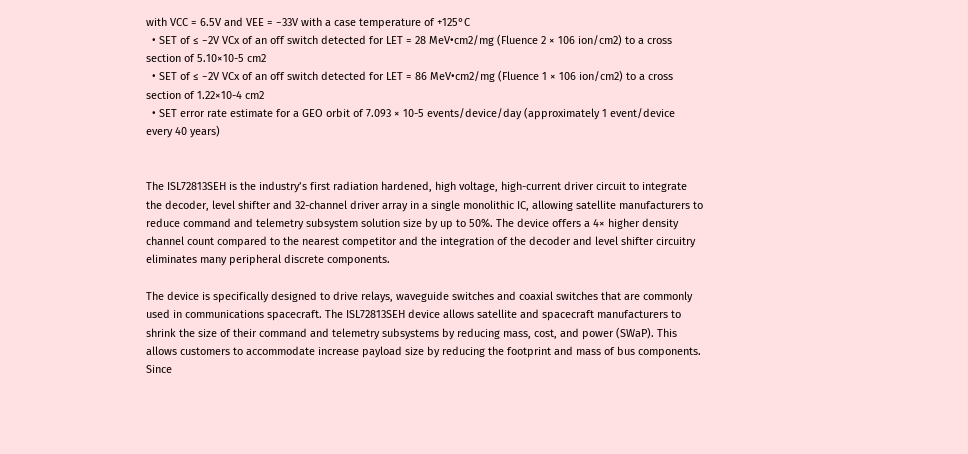with VCC = 6.5V and VEE = −33V with a case temperature of +125°C
  • SET of ≤ −2V VCx of an off switch detected for LET = 28 MeV•cm2/mg (Fluence 2 × 106 ion/cm2) to a cross section of 5.10×10-5 cm2
  • SET of ≤ −2V VCx of an off switch detected for LET = 86 MeV•cm2/mg (Fluence 1 × 106 ion/cm2) to a cross section of 1.22×10-4 cm2
  • SET error rate estimate for a GEO orbit of 7.093 × 10-5 events/device/day (approximately 1 event/device every 40 years)


The ISL72813SEH is the industry’s first radiation hardened, high voltage, high-current driver circuit to integrate the decoder, level shifter and 32-channel driver array in a single monolithic IC, allowing satellite manufacturers to reduce command and telemetry subsystem solution size by up to 50%. The device offers a 4× higher density channel count compared to the nearest competitor and the integration of the decoder and level shifter circuitry eliminates many peripheral discrete components.

The device is specifically designed to drive relays, waveguide switches and coaxial switches that are commonly used in communications spacecraft. The ISL72813SEH device allows satellite and spacecraft manufacturers to shrink the size of their command and telemetry subsystems by reducing mass, cost, and power (SWaP). This allows customers to accommodate increase payload size by reducing the footprint and mass of bus components. Since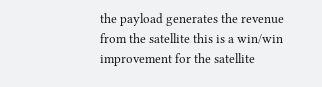the payload generates the revenue from the satellite this is a win/win improvement for the satellite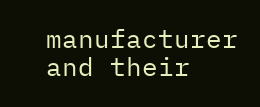manufacturer and their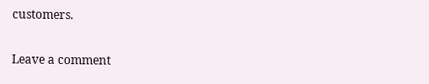customers.

Leave a comment